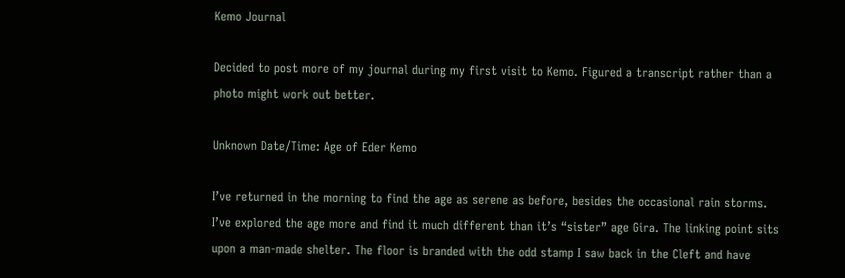Kemo Journal

Decided to post more of my journal during my first visit to Kemo. Figured a transcript rather than a photo might work out better.

Unknown Date/Time: Age of Eder Kemo

I’ve returned in the morning to find the age as serene as before, besides the occasional rain storms. I’ve explored the age more and find it much different than it’s “sister” age Gira. The linking point sits upon a man-made shelter. The floor is branded with the odd stamp I saw back in the Cleft and have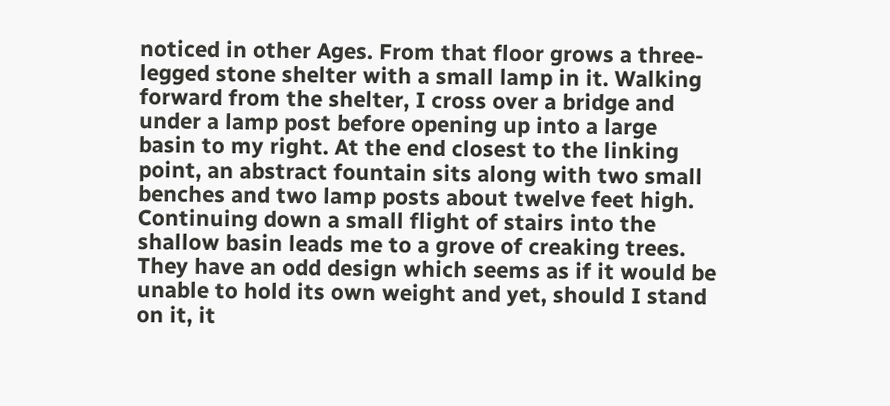noticed in other Ages. From that floor grows a three-legged stone shelter with a small lamp in it. Walking forward from the shelter, I cross over a bridge and under a lamp post before opening up into a large basin to my right. At the end closest to the linking point, an abstract fountain sits along with two small benches and two lamp posts about twelve feet high. Continuing down a small flight of stairs into the shallow basin leads me to a grove of creaking trees. They have an odd design which seems as if it would be unable to hold its own weight and yet, should I stand on it, it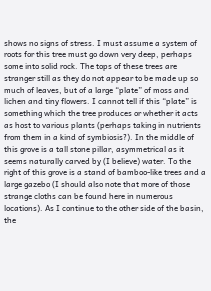shows no signs of stress. I must assume a system of roots for this tree must go down very deep, perhaps some into solid rock. The tops of these trees are stranger still as they do not appear to be made up so much of leaves, but of a large “plate” of moss and lichen and tiny flowers. I cannot tell if this “plate” is something which the tree produces or whether it acts as host to various plants (perhaps taking in nutrients from them in a kind of symbiosis?). In the middle of this grove is a tall stone pillar, asymmetrical as it seems naturally carved by (I believe) water. To the right of this grove is a stand of bamboo-like trees and a large gazebo (I should also note that more of those strange cloths can be found here in numerous locations). As I continue to the other side of the basin, the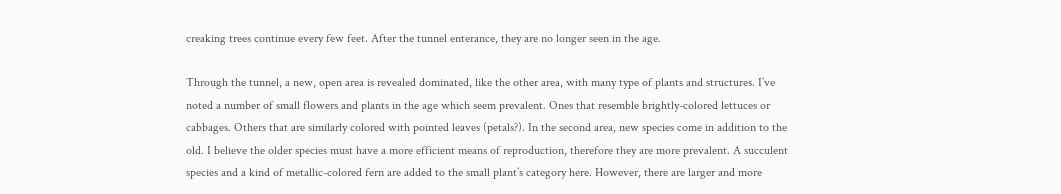creaking trees continue every few feet. After the tunnel enterance, they are no longer seen in the age.

Through the tunnel, a new, open area is revealed dominated, like the other area, with many type of plants and structures. I’ve noted a number of small flowers and plants in the age which seem prevalent. Ones that resemble brightly-colored lettuces or cabbages. Others that are similarly colored with pointed leaves (petals?). In the second area, new species come in addition to the old. I believe the older species must have a more efficient means of reproduction, therefore they are more prevalent. A succulent species and a kind of metallic-colored fern are added to the small plant’s category here. However, there are larger and more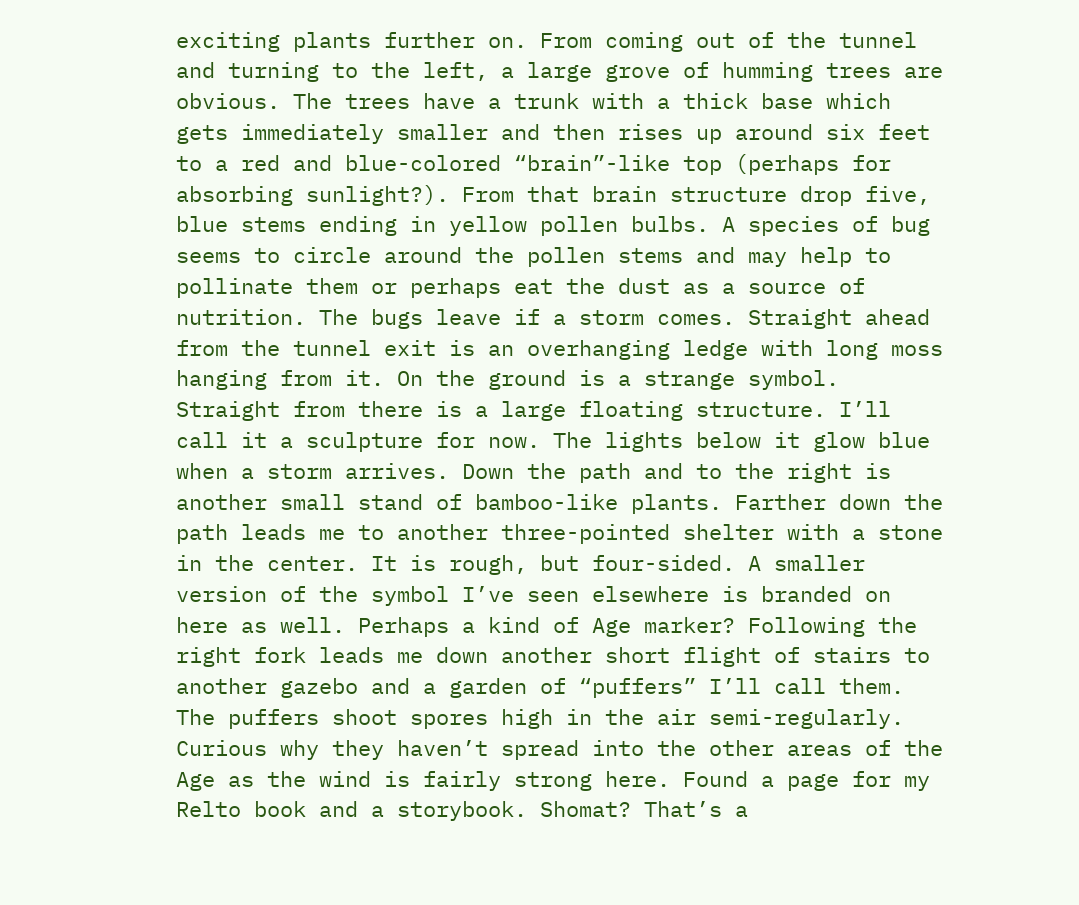exciting plants further on. From coming out of the tunnel and turning to the left, a large grove of humming trees are obvious. The trees have a trunk with a thick base which gets immediately smaller and then rises up around six feet to a red and blue-colored “brain”-like top (perhaps for absorbing sunlight?). From that brain structure drop five, blue stems ending in yellow pollen bulbs. A species of bug seems to circle around the pollen stems and may help to pollinate them or perhaps eat the dust as a source of nutrition. The bugs leave if a storm comes. Straight ahead from the tunnel exit is an overhanging ledge with long moss hanging from it. On the ground is a strange symbol. Straight from there is a large floating structure. I’ll call it a sculpture for now. The lights below it glow blue when a storm arrives. Down the path and to the right is another small stand of bamboo-like plants. Farther down the path leads me to another three-pointed shelter with a stone in the center. It is rough, but four-sided. A smaller version of the symbol I’ve seen elsewhere is branded on here as well. Perhaps a kind of Age marker? Following the right fork leads me down another short flight of stairs to another gazebo and a garden of “puffers” I’ll call them. The puffers shoot spores high in the air semi-regularly. Curious why they haven’t spread into the other areas of the Age as the wind is fairly strong here. Found a page for my Relto book and a storybook. Shomat? That’s a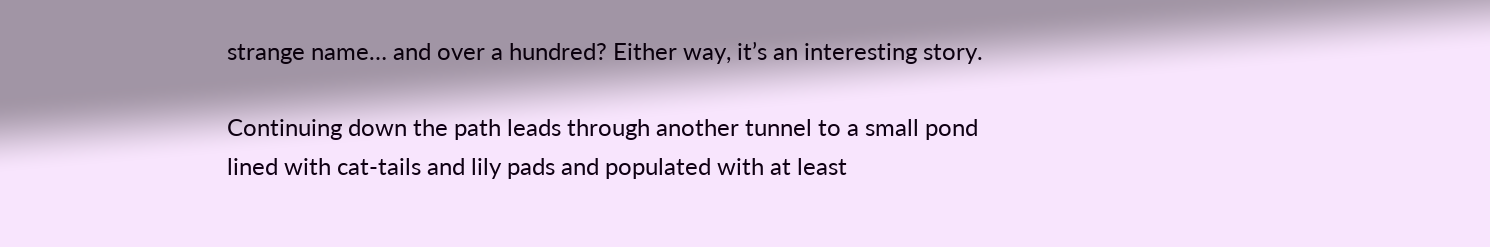strange name… and over a hundred? Either way, it’s an interesting story.

Continuing down the path leads through another tunnel to a small pond lined with cat-tails and lily pads and populated with at least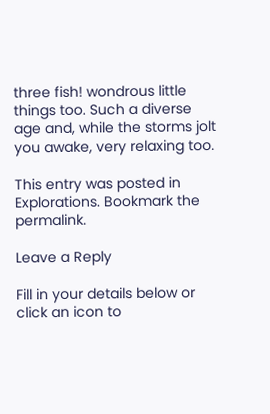three fish! wondrous little things too. Such a diverse age and, while the storms jolt you awake, very relaxing too.

This entry was posted in Explorations. Bookmark the permalink.

Leave a Reply

Fill in your details below or click an icon to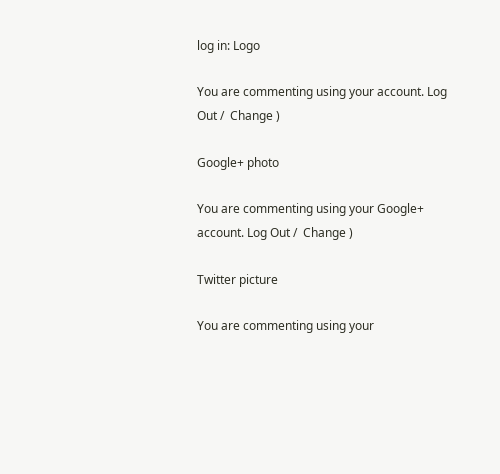log in: Logo

You are commenting using your account. Log Out /  Change )

Google+ photo

You are commenting using your Google+ account. Log Out /  Change )

Twitter picture

You are commenting using your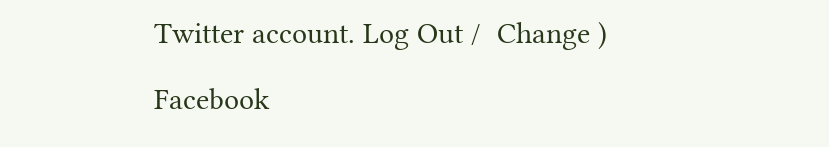Twitter account. Log Out /  Change )

Facebook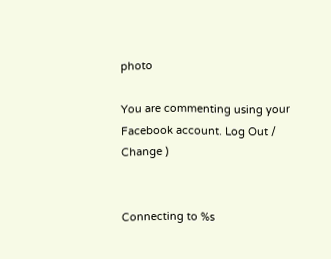photo

You are commenting using your Facebook account. Log Out /  Change )


Connecting to %s